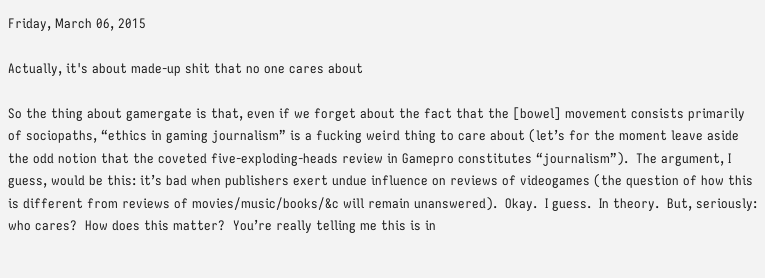Friday, March 06, 2015

Actually, it's about made-up shit that no one cares about

So the thing about gamergate is that, even if we forget about the fact that the [bowel] movement consists primarily of sociopaths, “ethics in gaming journalism” is a fucking weird thing to care about (let’s for the moment leave aside the odd notion that the coveted five-exploding-heads review in Gamepro constitutes “journalism”).  The argument, I guess, would be this: it’s bad when publishers exert undue influence on reviews of videogames (the question of how this is different from reviews of movies/music/books/&c will remain unanswered).  Okay.  I guess.  In theory.  But, seriously: who cares?  How does this matter?  You’re really telling me this is in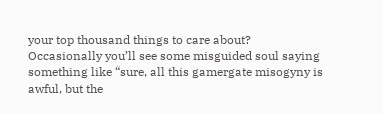your top thousand things to care about?  Occasionally you’ll see some misguided soul saying something like “sure, all this gamergate misogyny is awful, but the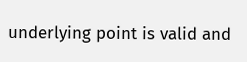underlying point is valid and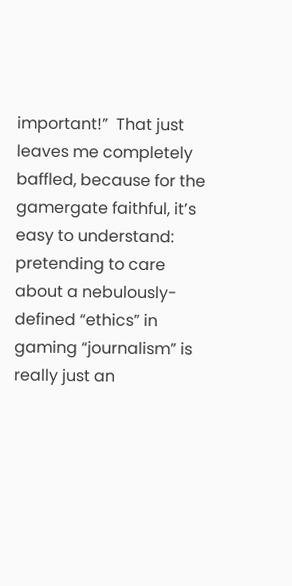important!”  That just leaves me completely baffled, because for the gamergate faithful, it’s easy to understand: pretending to care about a nebulously-defined “ethics” in gaming “journalism” is really just an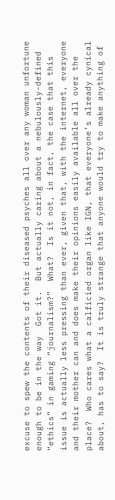excuse to spew the contents of their diseased psyches all over any woman unfortune enough to be in the way  Got it.  But actually caring about a nebulously-defined “ethics” in gaming “journalism?”  What?  Is it not, in fact, the case that this issue is actually less pressing than ever, given that, with the internet, everyone and their mother can and does make their opinions easily available all over the place?  Who cares what a calficied organ like IGN, that everyone’s already cynical about, has to say?  It is truly strange that anyone would try to make anything of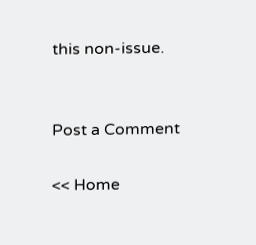this non-issue.


Post a Comment

<< Home